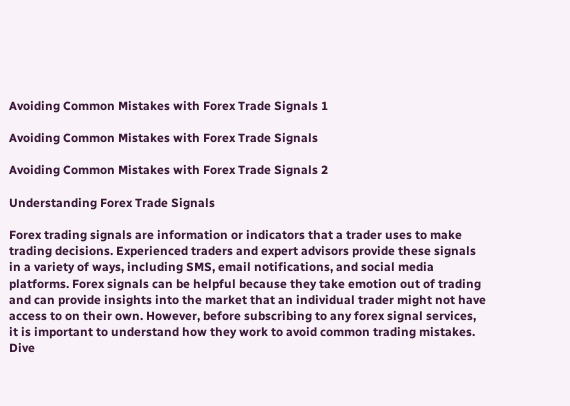Avoiding Common Mistakes with Forex Trade Signals 1

Avoiding Common Mistakes with Forex Trade Signals

Avoiding Common Mistakes with Forex Trade Signals 2

Understanding Forex Trade Signals

Forex trading signals are information or indicators that a trader uses to make trading decisions. Experienced traders and expert advisors provide these signals in a variety of ways, including SMS, email notifications, and social media platforms. Forex signals can be helpful because they take emotion out of trading and can provide insights into the market that an individual trader might not have access to on their own. However, before subscribing to any forex signal services, it is important to understand how they work to avoid common trading mistakes. Dive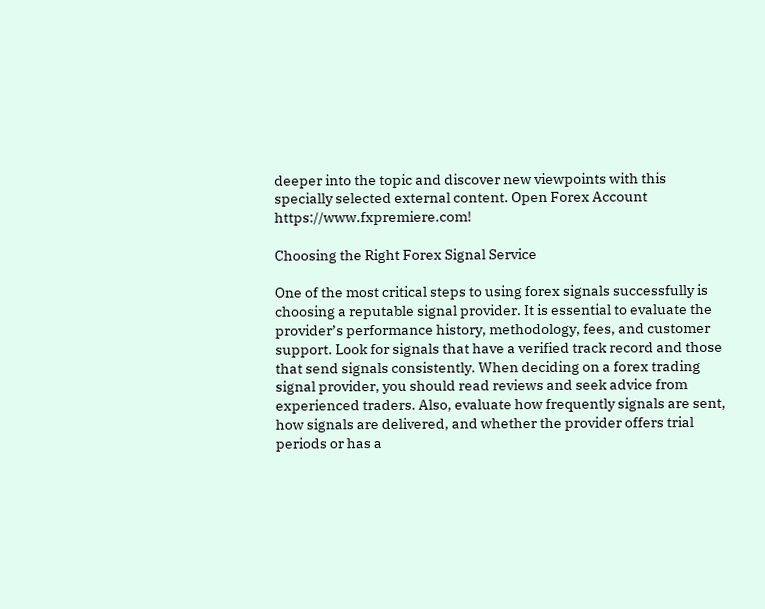deeper into the topic and discover new viewpoints with this specially selected external content. Open Forex Account https://www.fxpremiere.com!

Choosing the Right Forex Signal Service

One of the most critical steps to using forex signals successfully is choosing a reputable signal provider. It is essential to evaluate the provider’s performance history, methodology, fees, and customer support. Look for signals that have a verified track record and those that send signals consistently. When deciding on a forex trading signal provider, you should read reviews and seek advice from experienced traders. Also, evaluate how frequently signals are sent, how signals are delivered, and whether the provider offers trial periods or has a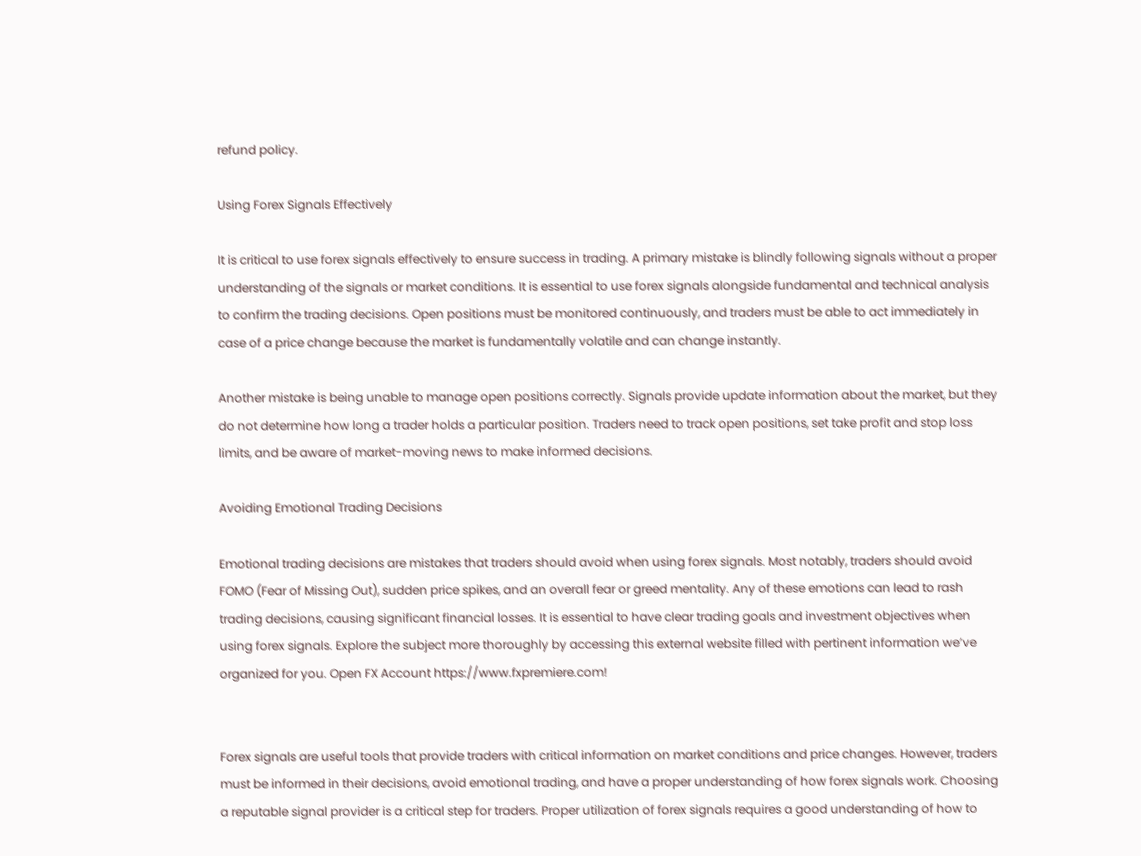refund policy.

Using Forex Signals Effectively

It is critical to use forex signals effectively to ensure success in trading. A primary mistake is blindly following signals without a proper understanding of the signals or market conditions. It is essential to use forex signals alongside fundamental and technical analysis to confirm the trading decisions. Open positions must be monitored continuously, and traders must be able to act immediately in case of a price change because the market is fundamentally volatile and can change instantly.

Another mistake is being unable to manage open positions correctly. Signals provide update information about the market, but they do not determine how long a trader holds a particular position. Traders need to track open positions, set take profit and stop loss limits, and be aware of market-moving news to make informed decisions.

Avoiding Emotional Trading Decisions

Emotional trading decisions are mistakes that traders should avoid when using forex signals. Most notably, traders should avoid FOMO (Fear of Missing Out), sudden price spikes, and an overall fear or greed mentality. Any of these emotions can lead to rash trading decisions, causing significant financial losses. It is essential to have clear trading goals and investment objectives when using forex signals. Explore the subject more thoroughly by accessing this external website filled with pertinent information we’ve organized for you. Open FX Account https://www.fxpremiere.com!


Forex signals are useful tools that provide traders with critical information on market conditions and price changes. However, traders must be informed in their decisions, avoid emotional trading, and have a proper understanding of how forex signals work. Choosing a reputable signal provider is a critical step for traders. Proper utilization of forex signals requires a good understanding of how to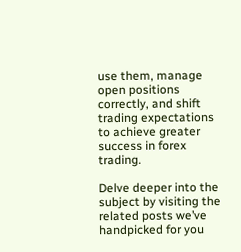use them, manage open positions correctly, and shift trading expectations to achieve greater success in forex trading.

Delve deeper into the subject by visiting the related posts we’ve handpicked for you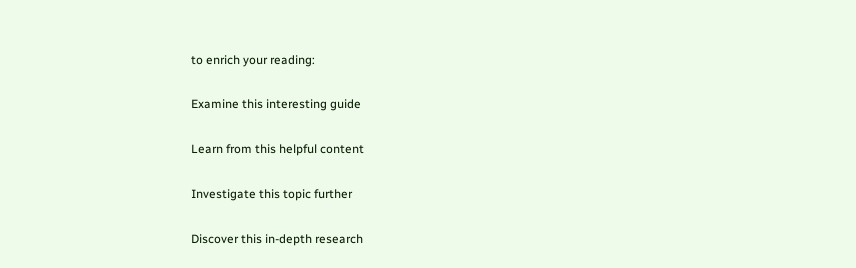to enrich your reading:

Examine this interesting guide

Learn from this helpful content

Investigate this topic further

Discover this in-depth research